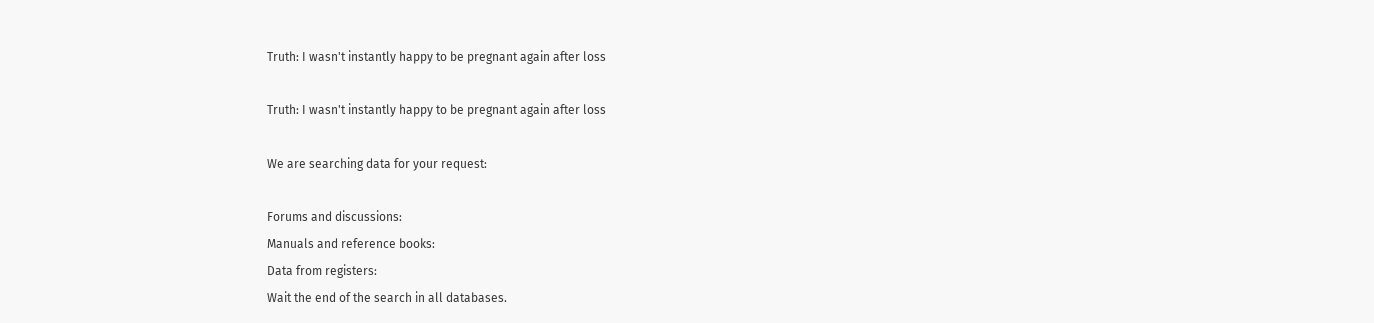Truth: I wasn't instantly happy to be pregnant again after loss

Truth: I wasn't instantly happy to be pregnant again after loss

We are searching data for your request:

Forums and discussions:
Manuals and reference books:
Data from registers:
Wait the end of the search in all databases.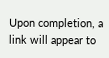Upon completion, a link will appear to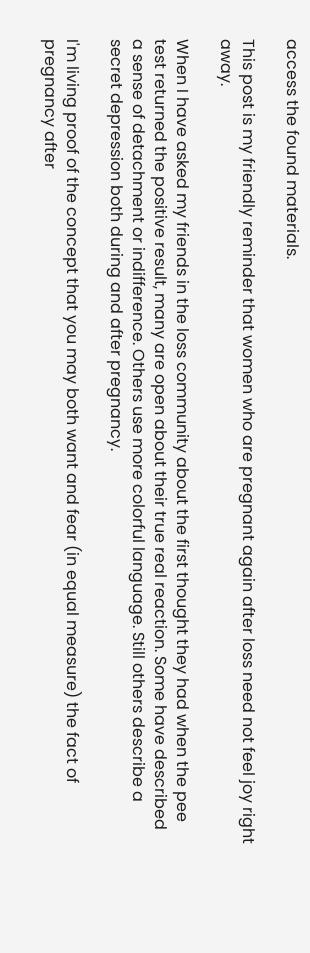access the found materials.

This post is my friendly reminder that women who are pregnant again after loss need not feel joy right away.

When I have asked my friends in the loss community about the first thought they had when the pee test returned the positive result, many are open about their true real reaction. Some have described a sense of detachment or indifference. Others use more colorful language. Still others describe a secret depression both during and after pregnancy.

I'm living proof of the concept that you may both want and fear (in equal measure) the fact of pregnancy after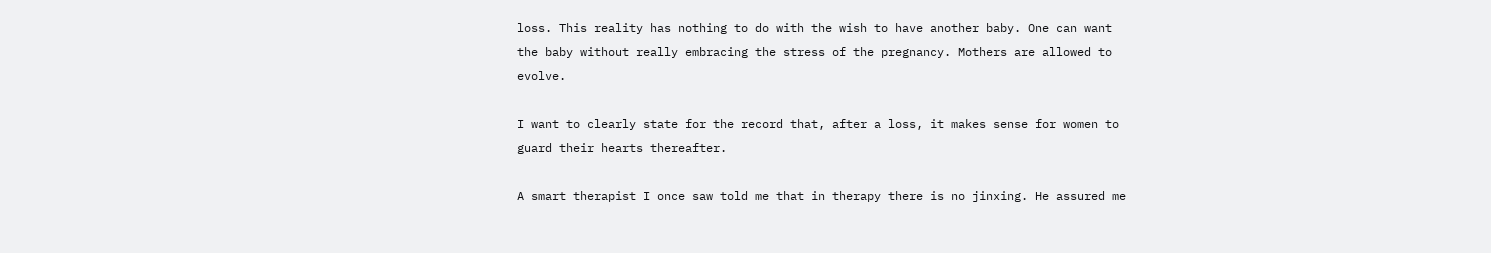loss. This reality has nothing to do with the wish to have another baby. One can want the baby without really embracing the stress of the pregnancy. Mothers are allowed to evolve.

I want to clearly state for the record that, after a loss, it makes sense for women to guard their hearts thereafter.

A smart therapist I once saw told me that in therapy there is no jinxing. He assured me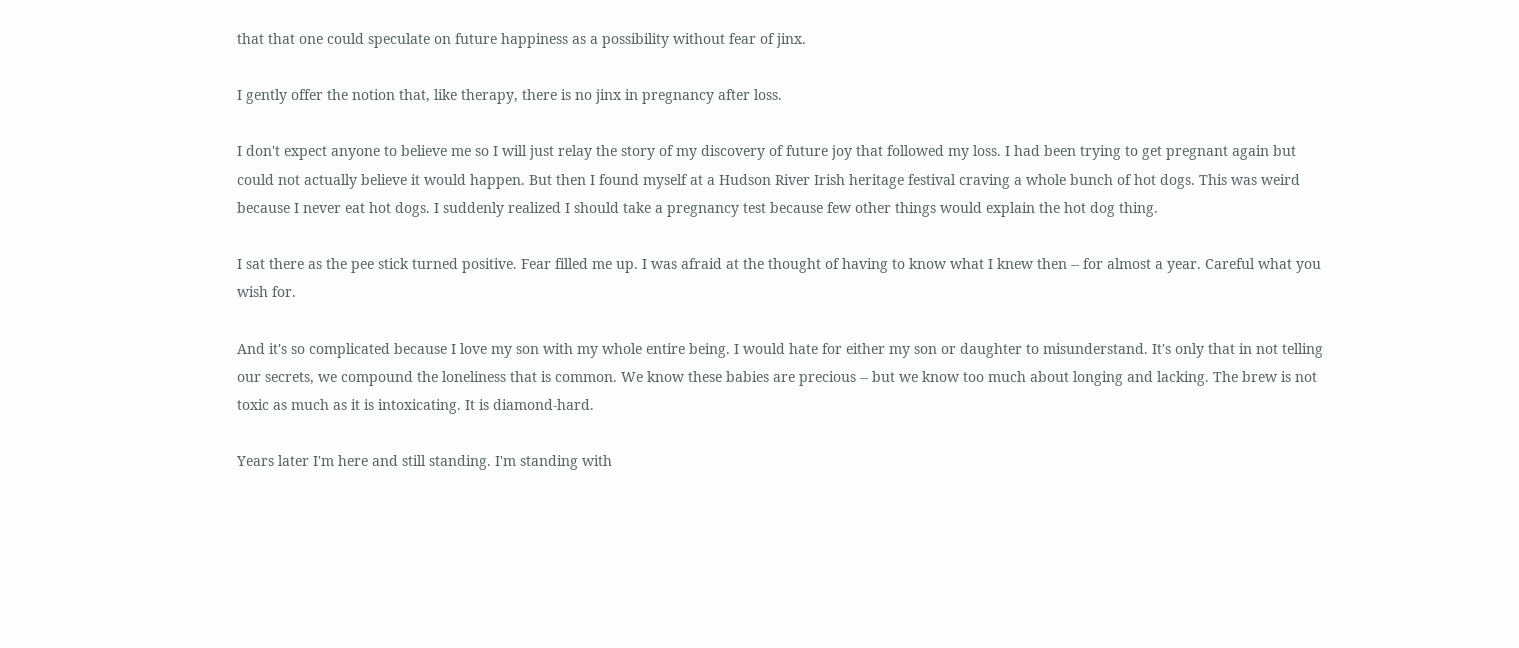that that one could speculate on future happiness as a possibility without fear of jinx.

I gently offer the notion that, like therapy, there is no jinx in pregnancy after loss.

I don't expect anyone to believe me so I will just relay the story of my discovery of future joy that followed my loss. I had been trying to get pregnant again but could not actually believe it would happen. But then I found myself at a Hudson River Irish heritage festival craving a whole bunch of hot dogs. This was weird because I never eat hot dogs. I suddenly realized I should take a pregnancy test because few other things would explain the hot dog thing.

I sat there as the pee stick turned positive. Fear filled me up. I was afraid at the thought of having to know what I knew then -- for almost a year. Careful what you wish for.

And it's so complicated because I love my son with my whole entire being. I would hate for either my son or daughter to misunderstand. It's only that in not telling our secrets, we compound the loneliness that is common. We know these babies are precious -- but we know too much about longing and lacking. The brew is not toxic as much as it is intoxicating. It is diamond-hard.

Years later I'm here and still standing. I'm standing with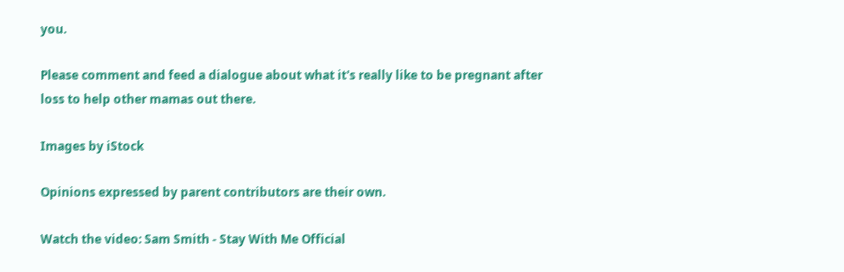you.

Please comment and feed a dialogue about what it's really like to be pregnant after loss to help other mamas out there.

Images by iStock

Opinions expressed by parent contributors are their own.

Watch the video: Sam Smith - Stay With Me Official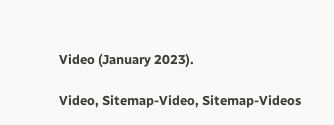Video (January 2023).

Video, Sitemap-Video, Sitemap-Videos